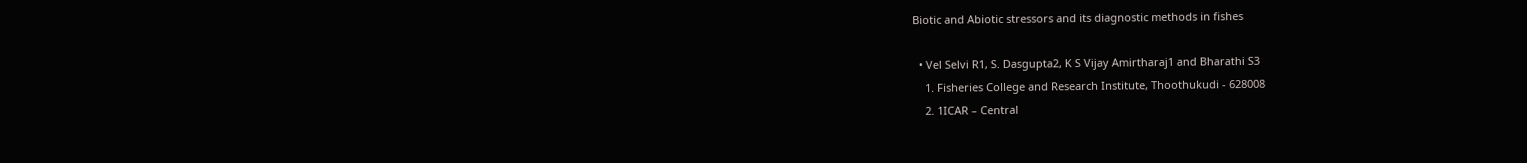Biotic and Abiotic stressors and its diagnostic methods in fishes

  • Vel Selvi R1, S. Dasgupta2, K S Vijay Amirtharaj1 and Bharathi S3
    1. Fisheries College and Research Institute, Thoothukudi - 628008
    2. 1ICAR – Central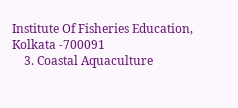Institute Of Fisheries Education, Kolkata -700091
    3. Coastal Aquaculture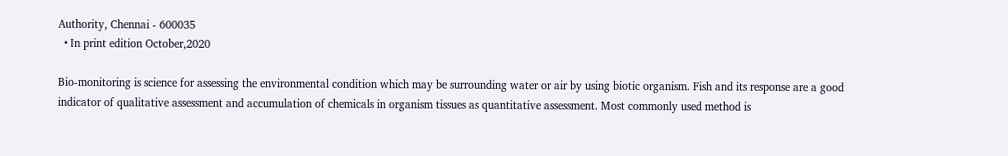Authority, Chennai - 600035
  • In print edition October,2020

Bio-monitoring is science for assessing the environmental condition which may be surrounding water or air by using biotic organism. Fish and its response are a good indicator of qualitative assessment and accumulation of chemicals in organism tissues as quantitative assessment. Most commonly used method is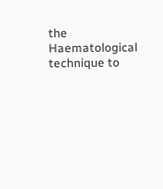the Haematological technique to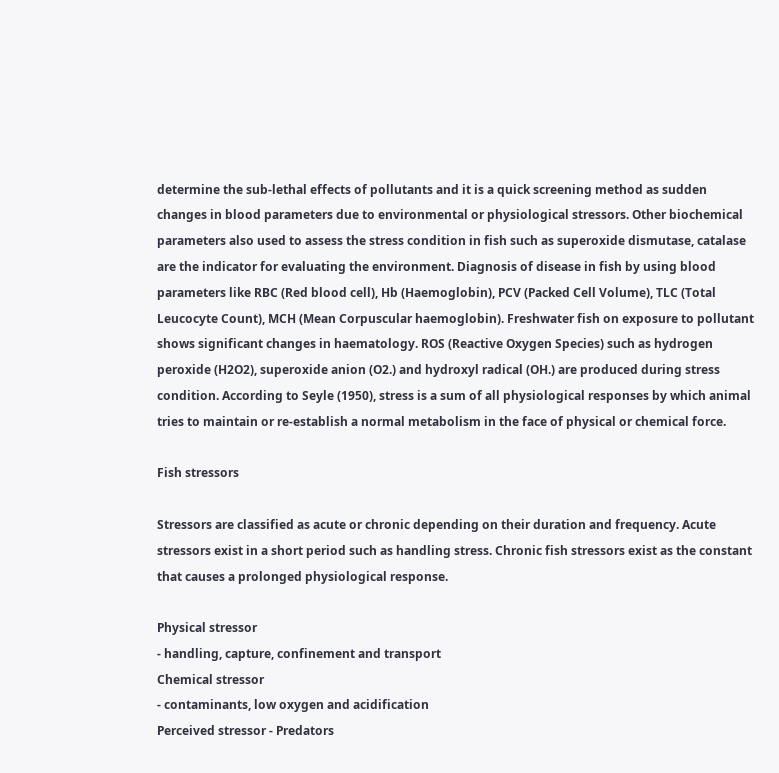determine the sub-lethal effects of pollutants and it is a quick screening method as sudden changes in blood parameters due to environmental or physiological stressors. Other biochemical parameters also used to assess the stress condition in fish such as superoxide dismutase, catalase are the indicator for evaluating the environment. Diagnosis of disease in fish by using blood parameters like RBC (Red blood cell), Hb (Haemoglobin), PCV (Packed Cell Volume), TLC (Total Leucocyte Count), MCH (Mean Corpuscular haemoglobin). Freshwater fish on exposure to pollutant shows significant changes in haematology. ROS (Reactive Oxygen Species) such as hydrogen peroxide (H2O2), superoxide anion (O2.) and hydroxyl radical (OH.) are produced during stress condition. According to Seyle (1950), stress is a sum of all physiological responses by which animal tries to maintain or re-establish a normal metabolism in the face of physical or chemical force.

Fish stressors

Stressors are classified as acute or chronic depending on their duration and frequency. Acute stressors exist in a short period such as handling stress. Chronic fish stressors exist as the constant that causes a prolonged physiological response.

Physical stressor
- handling, capture, confinement and transport
Chemical stressor
- contaminants, low oxygen and acidification
Perceived stressor - Predators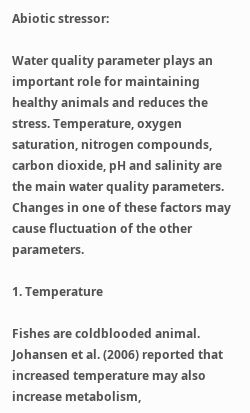Abiotic stressor:

Water quality parameter plays an important role for maintaining healthy animals and reduces the stress. Temperature, oxygen saturation, nitrogen compounds, carbon dioxide, pH and salinity are the main water quality parameters. Changes in one of these factors may cause fluctuation of the other parameters.

1. Temperature

Fishes are coldblooded animal. Johansen et al. (2006) reported that increased temperature may also increase metabolism,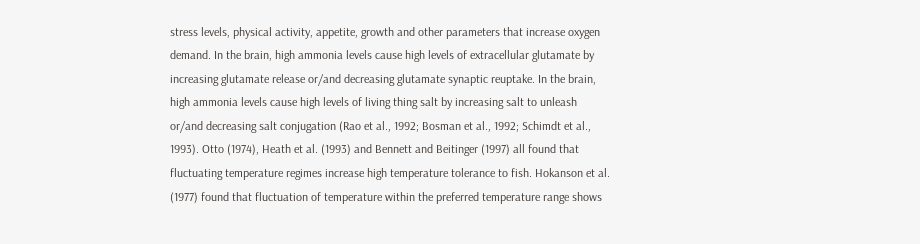stress levels, physical activity, appetite, growth and other parameters that increase oxygen demand. In the brain, high ammonia levels cause high levels of extracellular glutamate by increasing glutamate release or/and decreasing glutamate synaptic reuptake. In the brain, high ammonia levels cause high levels of living thing salt by increasing salt to unleash or/and decreasing salt conjugation (Rao et al., 1992; Bosman et al., 1992; Schimdt et al., 1993). Otto (1974), Heath et al. (1993) and Bennett and Beitinger (1997) all found that fluctuating temperature regimes increase high temperature tolerance to fish. Hokanson et al. (1977) found that fluctuation of temperature within the preferred temperature range shows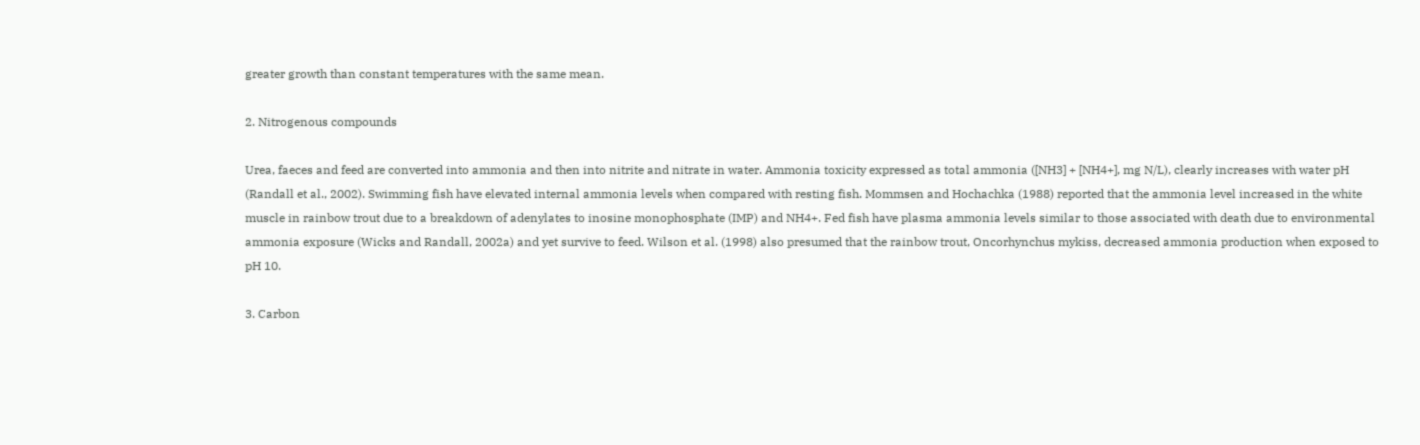greater growth than constant temperatures with the same mean.

2. Nitrogenous compounds

Urea, faeces and feed are converted into ammonia and then into nitrite and nitrate in water. Ammonia toxicity expressed as total ammonia ([NH3] + [NH4+], mg N/L), clearly increases with water pH (Randall et al., 2002). Swimming fish have elevated internal ammonia levels when compared with resting fish. Mommsen and Hochachka (1988) reported that the ammonia level increased in the white muscle in rainbow trout due to a breakdown of adenylates to inosine monophosphate (IMP) and NH4+. Fed fish have plasma ammonia levels similar to those associated with death due to environmental ammonia exposure (Wicks and Randall, 2002a) and yet survive to feed. Wilson et al. (1998) also presumed that the rainbow trout, Oncorhynchus mykiss, decreased ammonia production when exposed to pH 10.

3. Carbon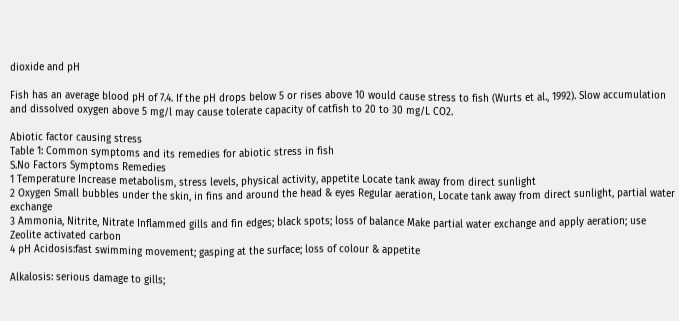dioxide and pH

Fish has an average blood pH of 7.4. If the pH drops below 5 or rises above 10 would cause stress to fish (Wurts et al., 1992). Slow accumulation and dissolved oxygen above 5 mg/l may cause tolerate capacity of catfish to 20 to 30 mg/L CO2.

Abiotic factor causing stress
Table 1: Common symptoms and its remedies for abiotic stress in fish
S.No Factors Symptoms Remedies
1 Temperature Increase metabolism, stress levels, physical activity, appetite Locate tank away from direct sunlight
2 Oxygen Small bubbles under the skin, in fins and around the head & eyes Regular aeration, Locate tank away from direct sunlight, partial water exchange
3 Ammonia, Nitrite, Nitrate Inflammed gills and fin edges; black spots; loss of balance Make partial water exchange and apply aeration; use Zeolite activated carbon
4 pH Acidosis:fast swimming movement; gasping at the surface; loss of colour & appetite

Alkalosis: serious damage to gills;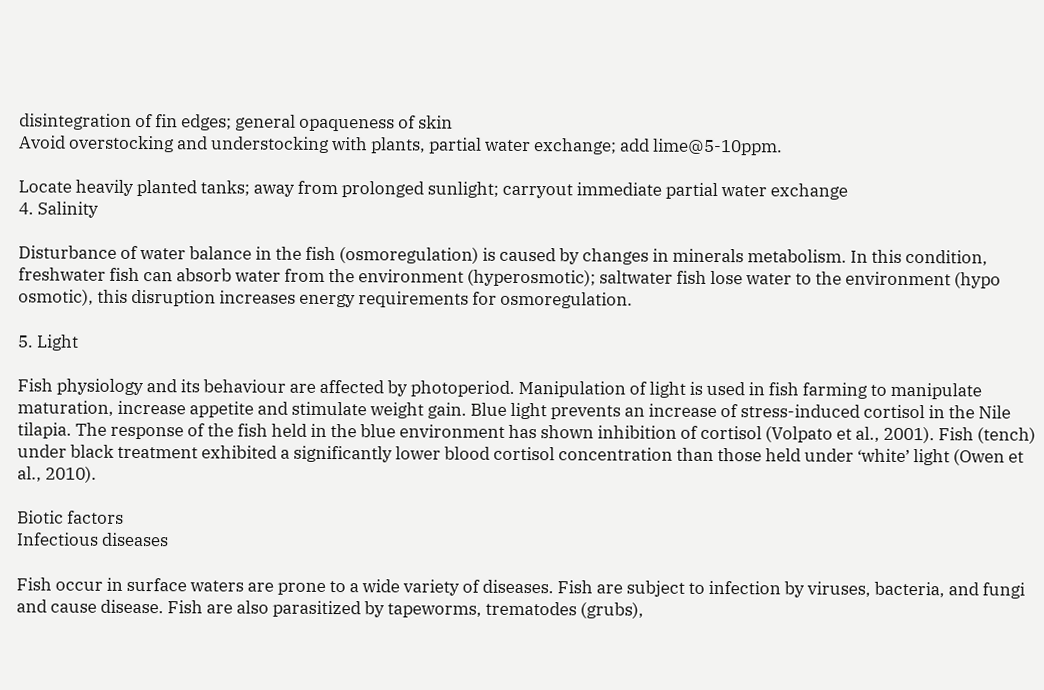disintegration of fin edges; general opaqueness of skin
Avoid overstocking and understocking with plants, partial water exchange; add lime@5-10ppm.

Locate heavily planted tanks; away from prolonged sunlight; carryout immediate partial water exchange
4. Salinity

Disturbance of water balance in the fish (osmoregulation) is caused by changes in minerals metabolism. In this condition, freshwater fish can absorb water from the environment (hyperosmotic); saltwater fish lose water to the environment (hypo osmotic), this disruption increases energy requirements for osmoregulation.

5. Light

Fish physiology and its behaviour are affected by photoperiod. Manipulation of light is used in fish farming to manipulate maturation, increase appetite and stimulate weight gain. Blue light prevents an increase of stress-induced cortisol in the Nile tilapia. The response of the fish held in the blue environment has shown inhibition of cortisol (Volpato et al., 2001). Fish (tench) under black treatment exhibited a significantly lower blood cortisol concentration than those held under ‘white’ light (Owen et al., 2010).

Biotic factors
Infectious diseases

Fish occur in surface waters are prone to a wide variety of diseases. Fish are subject to infection by viruses, bacteria, and fungi and cause disease. Fish are also parasitized by tapeworms, trematodes (grubs),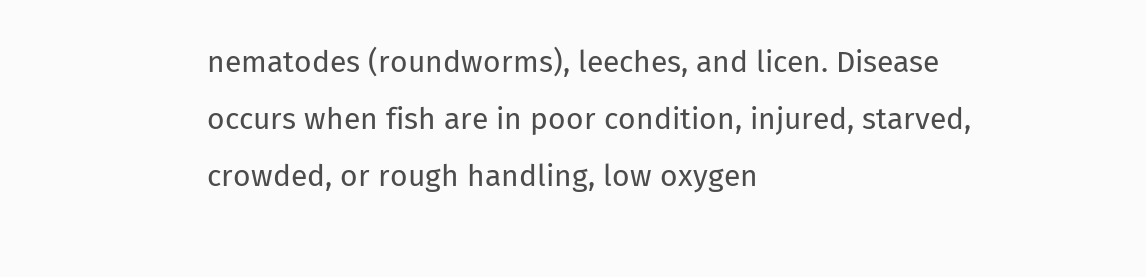nematodes (roundworms), leeches, and licen. Disease occurs when fish are in poor condition, injured, starved, crowded, or rough handling, low oxygen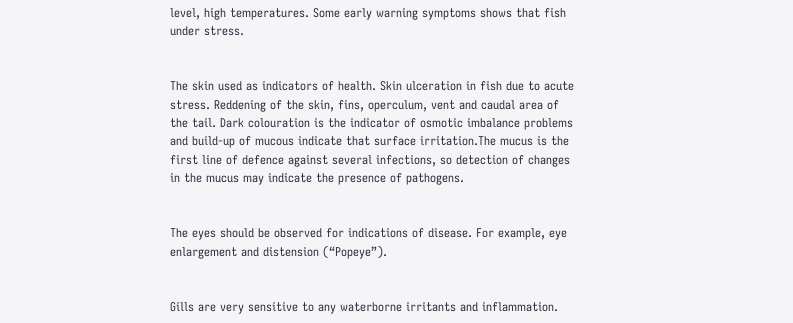level, high temperatures. Some early warning symptoms shows that fish under stress.


The skin used as indicators of health. Skin ulceration in fish due to acute stress. Reddening of the skin, fins, operculum, vent and caudal area of the tail. Dark colouration is the indicator of osmotic imbalance problems and build-up of mucous indicate that surface irritation.The mucus is the first line of defence against several infections, so detection of changes in the mucus may indicate the presence of pathogens.


The eyes should be observed for indications of disease. For example, eye enlargement and distension (“Popeye”).


Gills are very sensitive to any waterborne irritants and inflammation.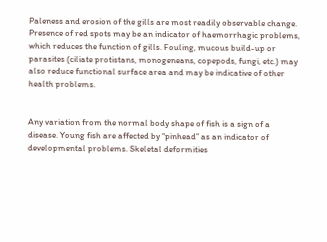Paleness and erosion of the gills are most readily observable change. Presence of red spots may be an indicator of haemorrhagic problems, which reduces the function of gills. Fouling, mucous build-up or parasites (ciliate protistans, monogeneans, copepods, fungi, etc.) may also reduce functional surface area and may be indicative of other health problems.


Any variation from the normal body shape of fish is a sign of a disease. Young fish are affected by “pinhead” as an indicator of developmental problems. Skeletal deformities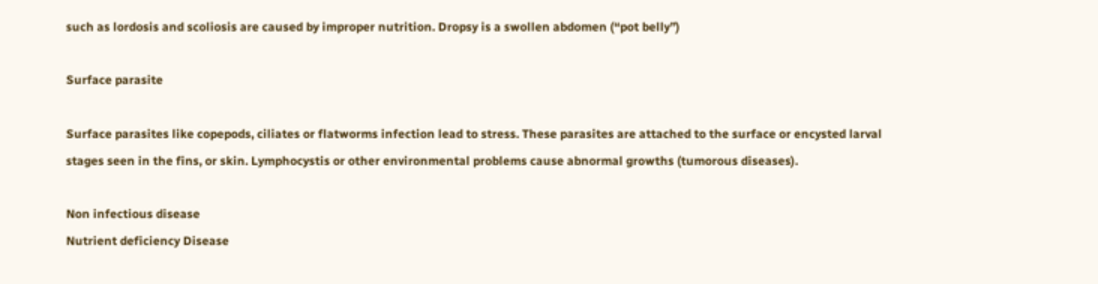such as lordosis and scoliosis are caused by improper nutrition. Dropsy is a swollen abdomen (“pot belly”)

Surface parasite

Surface parasites like copepods, ciliates or flatworms infection lead to stress. These parasites are attached to the surface or encysted larval stages seen in the fins, or skin. Lymphocystis or other environmental problems cause abnormal growths (tumorous diseases).

Non infectious disease
Nutrient deficiency Disease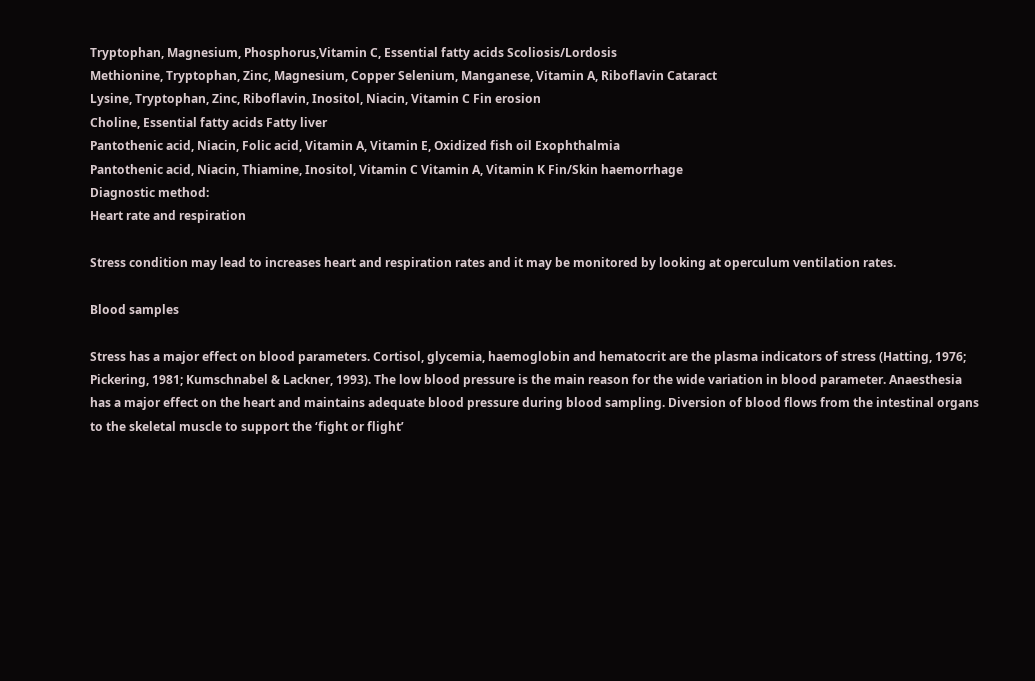Tryptophan, Magnesium, Phosphorus,Vitamin C, Essential fatty acids Scoliosis/Lordosis
Methionine, Tryptophan, Zinc, Magnesium, Copper Selenium, Manganese, Vitamin A, Riboflavin Cataract
Lysine, Tryptophan, Zinc, Riboflavin, Inositol, Niacin, Vitamin C Fin erosion
Choline, Essential fatty acids Fatty liver
Pantothenic acid, Niacin, Folic acid, Vitamin A, Vitamin E, Oxidized fish oil Exophthalmia
Pantothenic acid, Niacin, Thiamine, Inositol, Vitamin C Vitamin A, Vitamin K Fin/Skin haemorrhage
Diagnostic method:
Heart rate and respiration

Stress condition may lead to increases heart and respiration rates and it may be monitored by looking at operculum ventilation rates.

Blood samples

Stress has a major effect on blood parameters. Cortisol, glycemia, haemoglobin and hematocrit are the plasma indicators of stress (Hatting, 1976; Pickering, 1981; Kumschnabel & Lackner, 1993). The low blood pressure is the main reason for the wide variation in blood parameter. Anaesthesia has a major effect on the heart and maintains adequate blood pressure during blood sampling. Diversion of blood flows from the intestinal organs to the skeletal muscle to support the ‘fight or flight’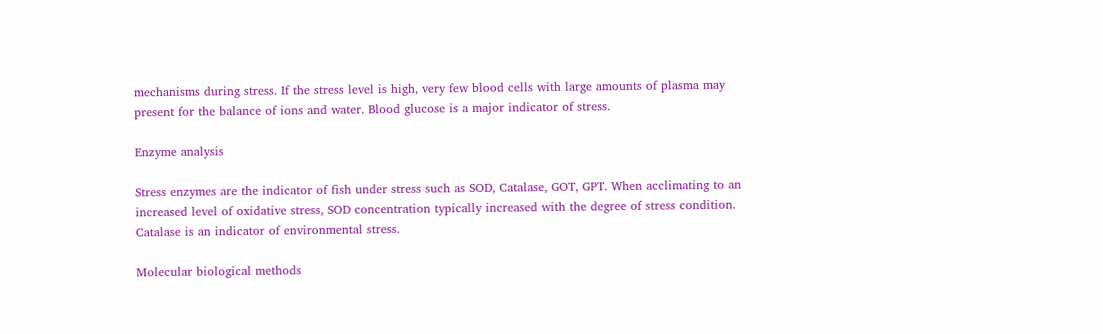mechanisms during stress. If the stress level is high, very few blood cells with large amounts of plasma may present for the balance of ions and water. Blood glucose is a major indicator of stress.

Enzyme analysis

Stress enzymes are the indicator of fish under stress such as SOD, Catalase, GOT, GPT. When acclimating to an increased level of oxidative stress, SOD concentration typically increased with the degree of stress condition. Catalase is an indicator of environmental stress.

Molecular biological methods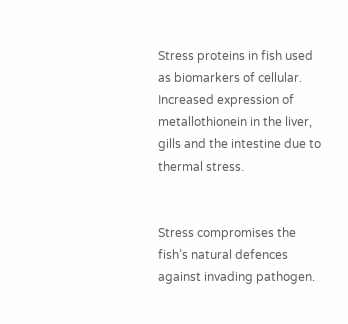Stress proteins in fish used as biomarkers of cellular. Increased expression of metallothionein in the liver, gills and the intestine due to thermal stress.


Stress compromises the fish’s natural defences against invading pathogen.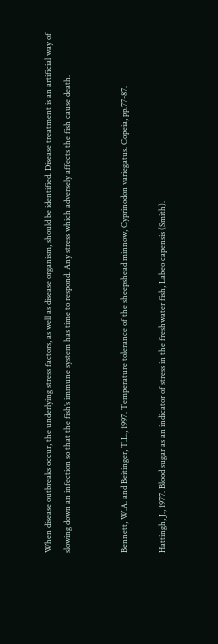When disease outbreaks occur, the underlying stress factors, as well as disease organism, should be identified. Disease treatment is an artificial way of slowing down an infection so that the fish’s immune system has time to respond. Any stress which adversely affects the fish cause death.


Bennett, W.A. and Beitinger, T.L., 1997. Temperature tolerance of the sheepshead minnow, Cyprinodon variegatus. Copeia, pp.77-87.

Hattingh, J., 1977. Blood sugar as an indicator of stress in the freshwater fish, Labeo capensis (Smith).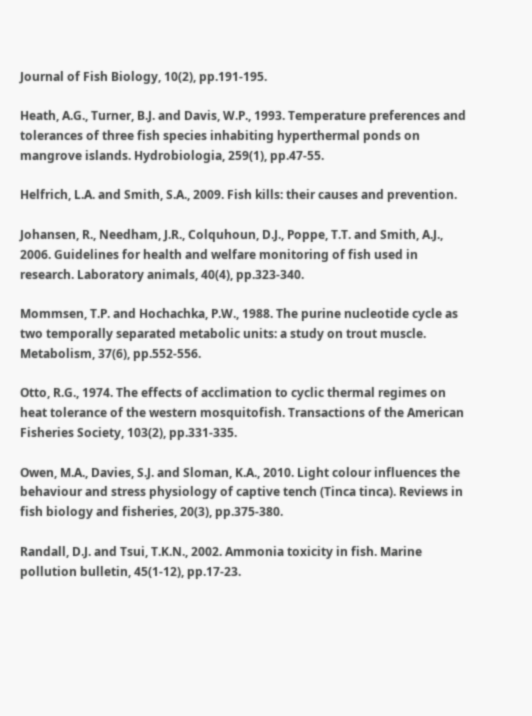Journal of Fish Biology, 10(2), pp.191-195.

Heath, A.G., Turner, B.J. and Davis, W.P., 1993. Temperature preferences and tolerances of three fish species inhabiting hyperthermal ponds on mangrove islands. Hydrobiologia, 259(1), pp.47-55.

Helfrich, L.A. and Smith, S.A., 2009. Fish kills: their causes and prevention.

Johansen, R., Needham, J.R., Colquhoun, D.J., Poppe, T.T. and Smith, A.J., 2006. Guidelines for health and welfare monitoring of fish used in research. Laboratory animals, 40(4), pp.323-340.

Mommsen, T.P. and Hochachka, P.W., 1988. The purine nucleotide cycle as two temporally separated metabolic units: a study on trout muscle. Metabolism, 37(6), pp.552-556.

Otto, R.G., 1974. The effects of acclimation to cyclic thermal regimes on heat tolerance of the western mosquitofish. Transactions of the American Fisheries Society, 103(2), pp.331-335.

Owen, M.A., Davies, S.J. and Sloman, K.A., 2010. Light colour influences the behaviour and stress physiology of captive tench (Tinca tinca). Reviews in fish biology and fisheries, 20(3), pp.375-380.

Randall, D.J. and Tsui, T.K.N., 2002. Ammonia toxicity in fish. Marine pollution bulletin, 45(1-12), pp.17-23.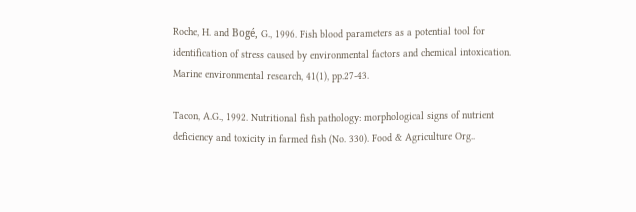Roche, H. and Bogé, G., 1996. Fish blood parameters as a potential tool for identification of stress caused by environmental factors and chemical intoxication. Marine environmental research, 41(1), pp.27-43.

Tacon, A.G., 1992. Nutritional fish pathology: morphological signs of nutrient deficiency and toxicity in farmed fish (No. 330). Food & Agriculture Org..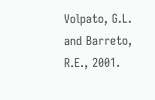Volpato, G.L. and Barreto, R.E., 2001.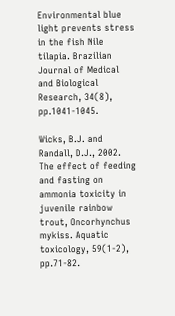Environmental blue light prevents stress in the fish Nile tilapia. Brazilian Journal of Medical and Biological Research, 34(8), pp.1041-1045.

Wicks, B.J. and Randall, D.J., 2002. The effect of feeding and fasting on ammonia toxicity in juvenile rainbow trout, Oncorhynchus mykiss. Aquatic toxicology, 59(1-2), pp.71-82.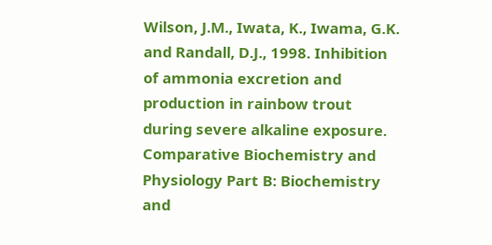Wilson, J.M., Iwata, K., Iwama, G.K. and Randall, D.J., 1998. Inhibition of ammonia excretion and production in rainbow trout during severe alkaline exposure. Comparative Biochemistry and Physiology Part B: Biochemistry and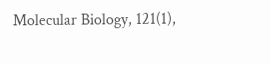Molecular Biology, 121(1),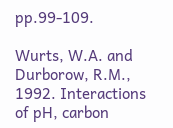pp.99-109.

Wurts, W.A. and Durborow, R.M., 1992. Interactions of pH, carbon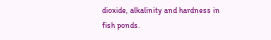dioxide, alkalinity and hardness in fish ponds.